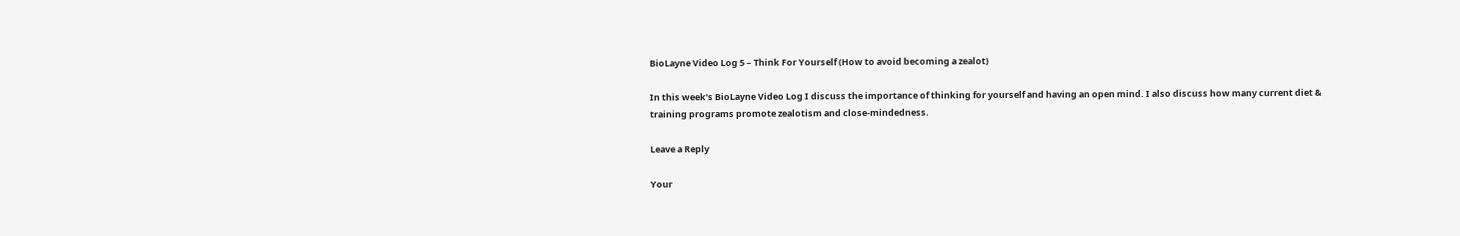BioLayne Video Log 5 – Think For Yourself (How to avoid becoming a zealot)

In this week’s BioLayne Video Log I discuss the importance of thinking for yourself and having an open mind. I also discuss how many current diet & training programs promote zealotism and close-mindedness.

Leave a Reply

Your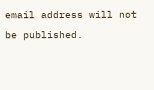email address will not be published.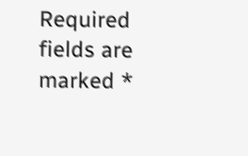Required fields are marked *